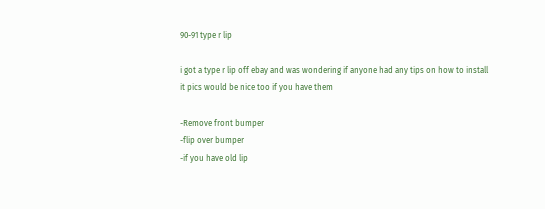90-91 type r lip

i got a type r lip off ebay and was wondering if anyone had any tips on how to install it pics would be nice too if you have them

-Remove front bumper
-flip over bumper
-if you have old lip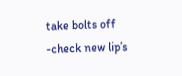take bolts off
-check new lip’s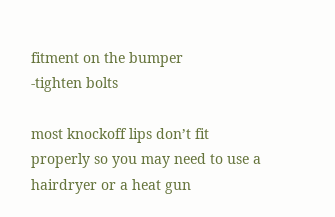fitment on the bumper
-tighten bolts

most knockoff lips don’t fit properly so you may need to use a hairdryer or a heat gun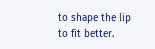to shape the lip to fit better.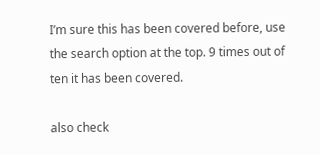I’m sure this has been covered before, use the search option at the top. 9 times out of ten it has been covered.

also check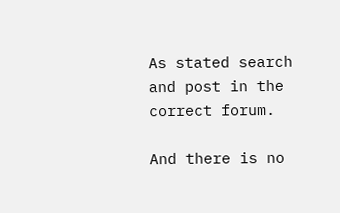As stated search and post in the correct forum.

And there is no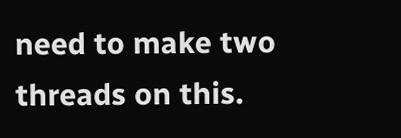need to make two threads on this.